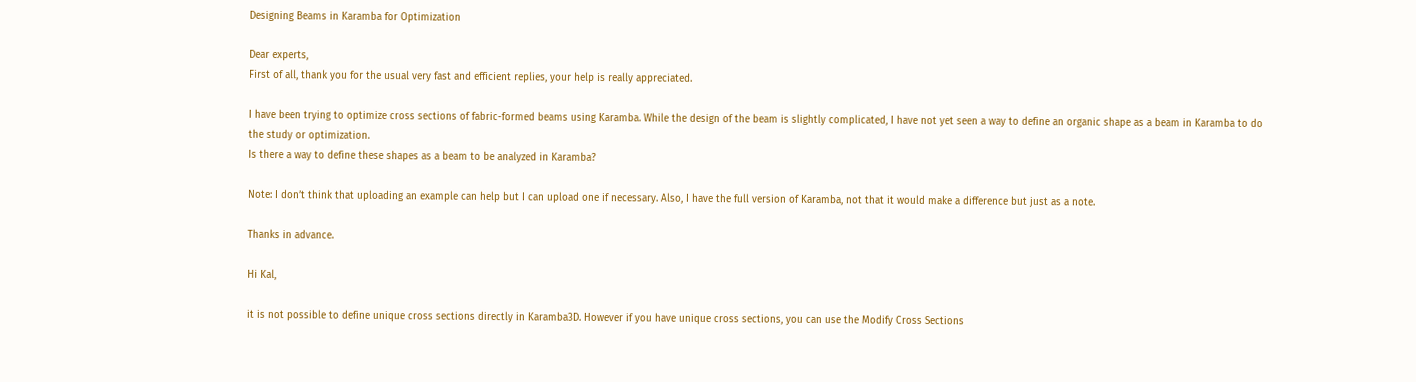Designing Beams in Karamba for Optimization

Dear experts,
First of all, thank you for the usual very fast and efficient replies, your help is really appreciated.

I have been trying to optimize cross sections of fabric-formed beams using Karamba. While the design of the beam is slightly complicated, I have not yet seen a way to define an organic shape as a beam in Karamba to do the study or optimization.
Is there a way to define these shapes as a beam to be analyzed in Karamba?

Note: I don’t think that uploading an example can help but I can upload one if necessary. Also, I have the full version of Karamba, not that it would make a difference but just as a note.

Thanks in advance.

Hi Kal,

it is not possible to define unique cross sections directly in Karamba3D. However if you have unique cross sections, you can use the Modify Cross Sections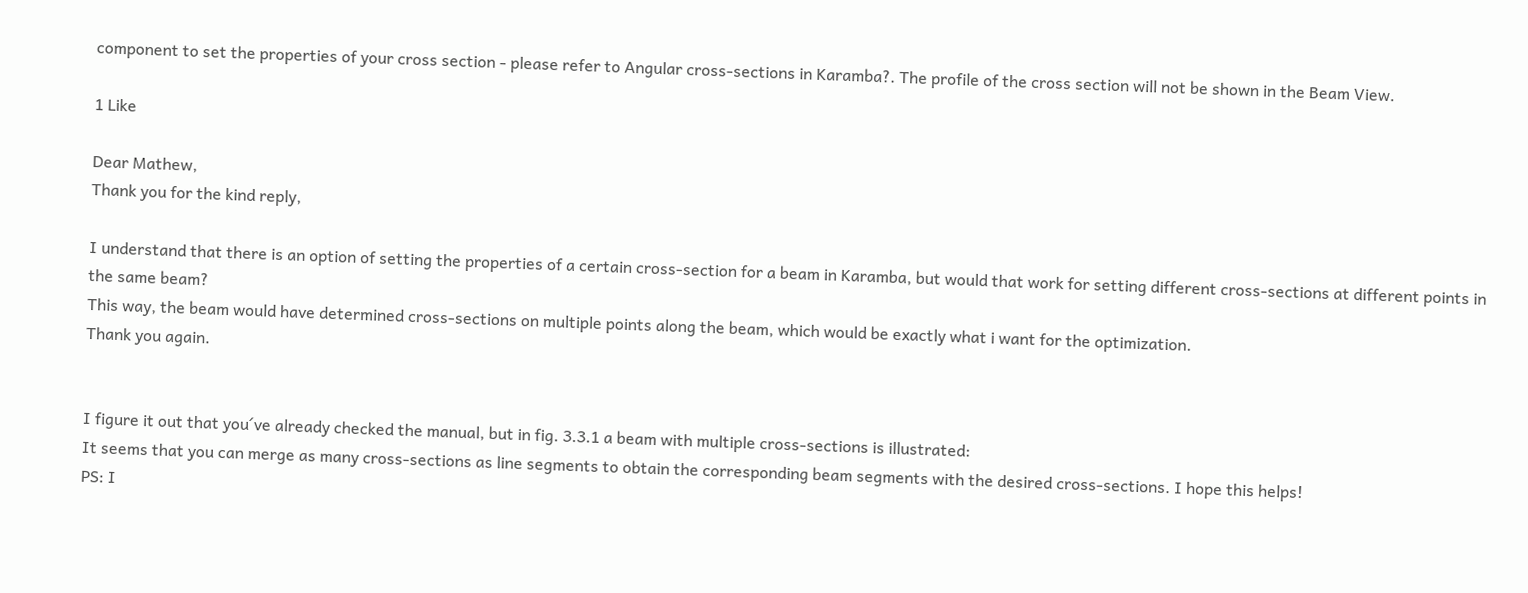component to set the properties of your cross section - please refer to Angular cross-sections in Karamba?. The profile of the cross section will not be shown in the Beam View.

1 Like

Dear Mathew,
Thank you for the kind reply,

I understand that there is an option of setting the properties of a certain cross-section for a beam in Karamba, but would that work for setting different cross-sections at different points in the same beam?
This way, the beam would have determined cross-sections on multiple points along the beam, which would be exactly what i want for the optimization.
Thank you again.


I figure it out that you´ve already checked the manual, but in fig. 3.3.1 a beam with multiple cross-sections is illustrated:
It seems that you can merge as many cross-sections as line segments to obtain the corresponding beam segments with the desired cross-sections. I hope this helps!
PS: I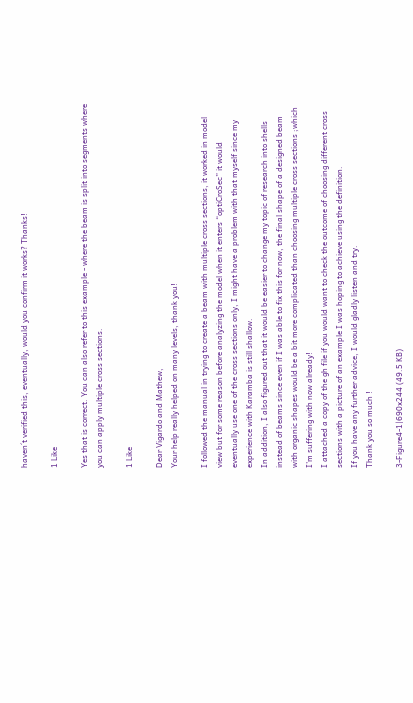haven´t verified this, eventually, would you confirm it works? Thanks!

1 Like

Yes that is correct. You can also refer to this example - where the beam is split into segments where you can apply multiple cross sections.

1 Like

Dear Vigardo and Mathew,
Your help really helped on many levels, thank you!

I followed the manual in trying to create a beam with multiple cross sections, it worked in model view but for some reason before analyzing the model when it enters “optiCroSec” it would eventually use one of the cross sections only, I might have a problem with that myself since my experience with Karamba is still shallow.
In addition, I also figured out that it would be easier to change my topic of research into shells instead of beams since even if I was able to fix this for now, the final shape of a designed beam with organic shapes would be a bit more complicated than choosing multiple cross sections ;which I’m suffering with now already!
I attached a copy of the gh file if you would want to check the outcome of choosing different cross sections with a picture of an example I was hoping to achieve using the definition.
If you have any further advice, I would gladly listen and try.
Thank you so much !

3-Figure4-1|690x244 (49.5 KB)